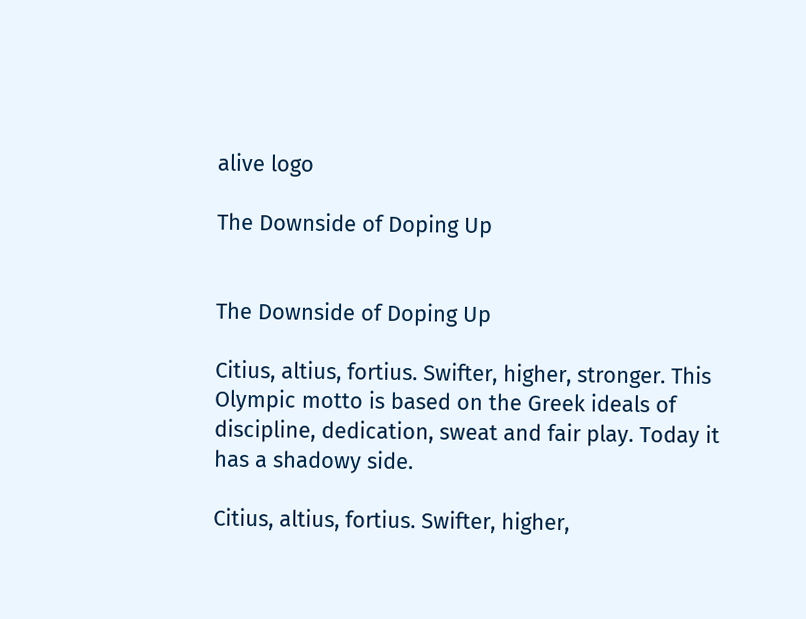alive logo

The Downside of Doping Up


The Downside of Doping Up

Citius, altius, fortius. Swifter, higher, stronger. This Olympic motto is based on the Greek ideals of discipline, dedication, sweat and fair play. Today it has a shadowy side.

Citius, altius, fortius. Swifter, higher,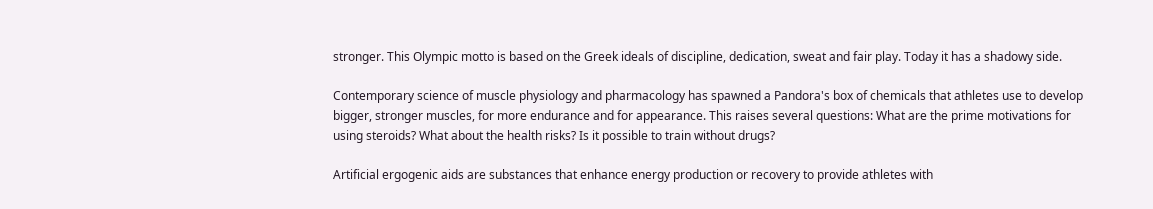stronger. This Olympic motto is based on the Greek ideals of discipline, dedication, sweat and fair play. Today it has a shadowy side.

Contemporary science of muscle physiology and pharmacology has spawned a Pandora's box of chemicals that athletes use to develop bigger, stronger muscles, for more endurance and for appearance. This raises several questions: What are the prime motivations for using steroids? What about the health risks? Is it possible to train without drugs?

Artificial ergogenic aids are substances that enhance energy production or recovery to provide athletes with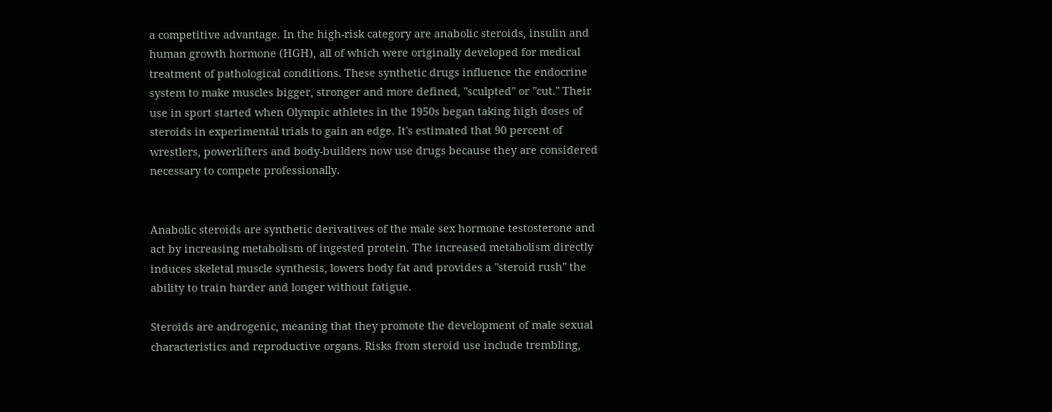a competitive advantage. In the high-risk category are anabolic steroids, insulin and human growth hormone (HGH), all of which were originally developed for medical treatment of pathological conditions. These synthetic drugs influence the endocrine system to make muscles bigger, stronger and more defined, "sculpted" or "cut." Their use in sport started when Olympic athletes in the 1950s began taking high doses of steroids in experimental trials to gain an edge. It's estimated that 90 percent of wrestlers, powerlifters and body-builders now use drugs because they are considered necessary to compete professionally.


Anabolic steroids are synthetic derivatives of the male sex hormone testosterone and act by increasing metabolism of ingested protein. The increased metabolism directly induces skeletal muscle synthesis, lowers body fat and provides a "steroid rush" the ability to train harder and longer without fatigue.

Steroids are androgenic, meaning that they promote the development of male sexual characteristics and reproductive organs. Risks from steroid use include trembling,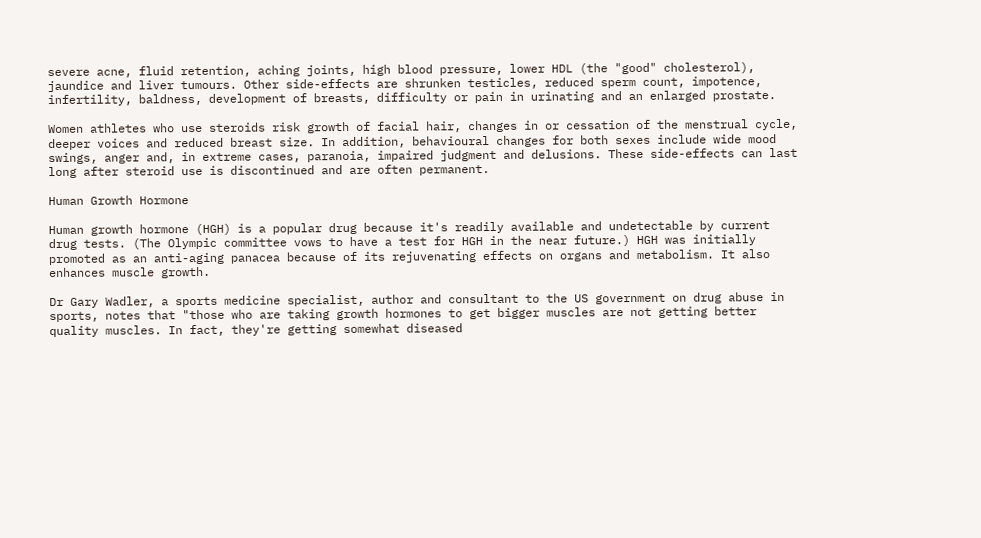severe acne, fluid retention, aching joints, high blood pressure, lower HDL (the "good" cholesterol), jaundice and liver tumours. Other side-effects are shrunken testicles, reduced sperm count, impotence, infertility, baldness, development of breasts, difficulty or pain in urinating and an enlarged prostate.

Women athletes who use steroids risk growth of facial hair, changes in or cessation of the menstrual cycle, deeper voices and reduced breast size. In addition, behavioural changes for both sexes include wide mood swings, anger and, in extreme cases, paranoia, impaired judgment and delusions. These side-effects can last long after steroid use is discontinued and are often permanent.

Human Growth Hormone

Human growth hormone (HGH) is a popular drug because it's readily available and undetectable by current drug tests. (The Olympic committee vows to have a test for HGH in the near future.) HGH was initially promoted as an anti-aging panacea because of its rejuvenating effects on organs and metabolism. It also enhances muscle growth.

Dr Gary Wadler, a sports medicine specialist, author and consultant to the US government on drug abuse in sports, notes that "those who are taking growth hormones to get bigger muscles are not getting better quality muscles. In fact, they're getting somewhat diseased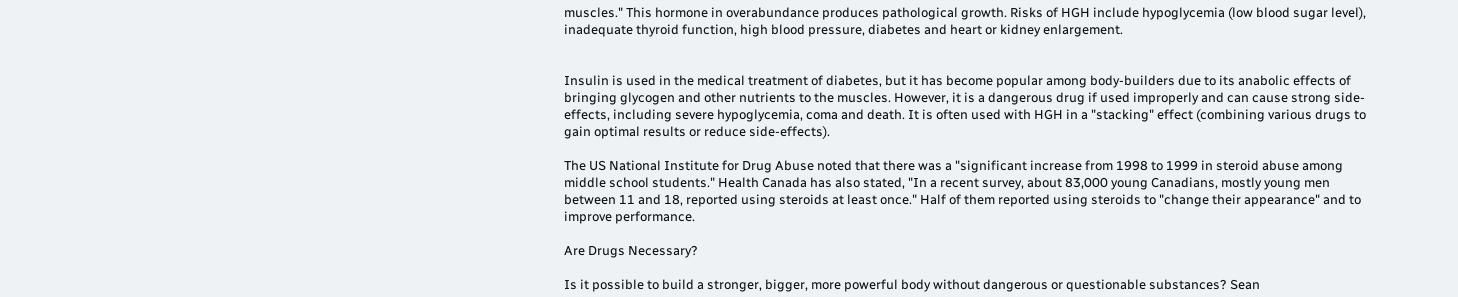muscles." This hormone in overabundance produces pathological growth. Risks of HGH include hypoglycemia (low blood sugar level), inadequate thyroid function, high blood pressure, diabetes and heart or kidney enlargement.


Insulin is used in the medical treatment of diabetes, but it has become popular among body-builders due to its anabolic effects of bringing glycogen and other nutrients to the muscles. However, it is a dangerous drug if used improperly and can cause strong side-effects, including severe hypoglycemia, coma and death. It is often used with HGH in a "stacking" effect (combining various drugs to gain optimal results or reduce side-effects).

The US National Institute for Drug Abuse noted that there was a "significant increase from 1998 to 1999 in steroid abuse among middle school students." Health Canada has also stated, "In a recent survey, about 83,000 young Canadians, mostly young men between 11 and 18, reported using steroids at least once." Half of them reported using steroids to "change their appearance" and to improve performance.

Are Drugs Necessary?

Is it possible to build a stronger, bigger, more powerful body without dangerous or questionable substances? Sean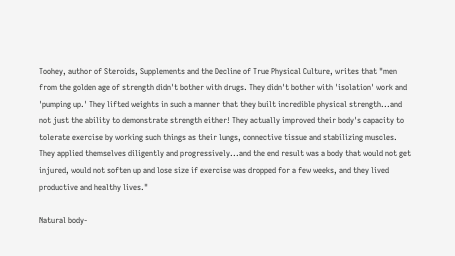Toohey, author of Steroids, Supplements and the Decline of True Physical Culture, writes that "men from the golden age of strength didn't bother with drugs. They didn't bother with 'isolation' work and 'pumping up.' They lifted weights in such a manner that they built incredible physical strength...and not just the ability to demonstrate strength either! They actually improved their body's capacity to tolerate exercise by working such things as their lungs, connective tissue and stabilizing muscles. They applied themselves diligently and progressively...and the end result was a body that would not get injured, would not soften up and lose size if exercise was dropped for a few weeks, and they lived productive and healthy lives."

Natural body-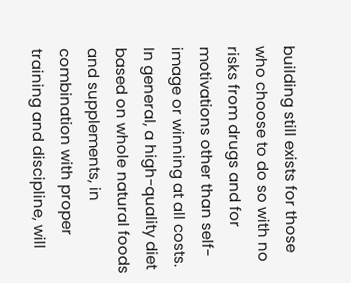building still exists for those who choose to do so with no risks from drugs and for motivations other than self-image or winning at all costs. In general, a high-quality diet based on whole natural foods and supplements, in combination with proper training and discipline, will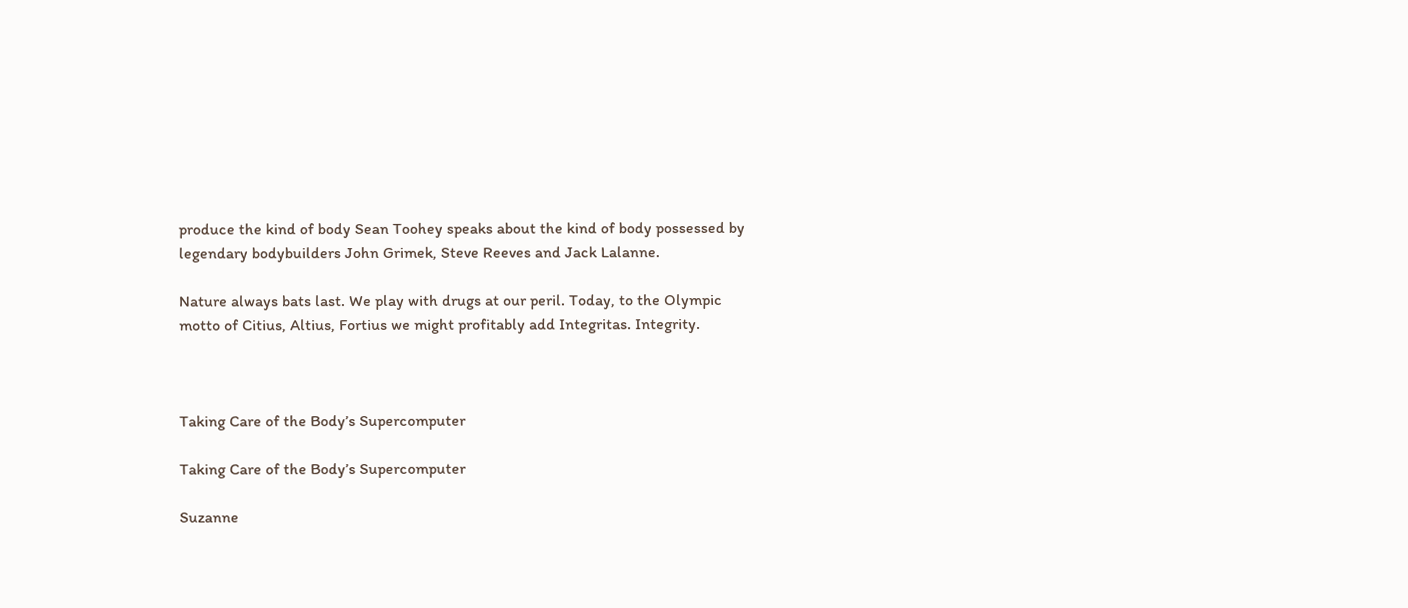produce the kind of body Sean Toohey speaks about the kind of body possessed by legendary bodybuilders John Grimek, Steve Reeves and Jack Lalanne.

Nature always bats last. We play with drugs at our peril. Today, to the Olympic motto of Citius, Altius, Fortius we might profitably add Integritas. Integrity.



Taking Care of the Body’s Supercomputer

Taking Care of the Body’s Supercomputer

Suzanne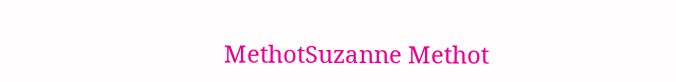MethotSuzanne Methot